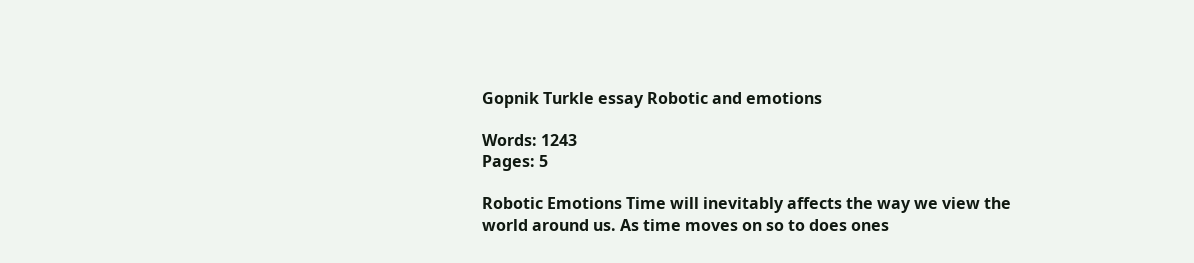Gopnik Turkle essay Robotic and emotions

Words: 1243
Pages: 5

Robotic Emotions Time will inevitably affects the way we view the world around us. As time moves on so to does ones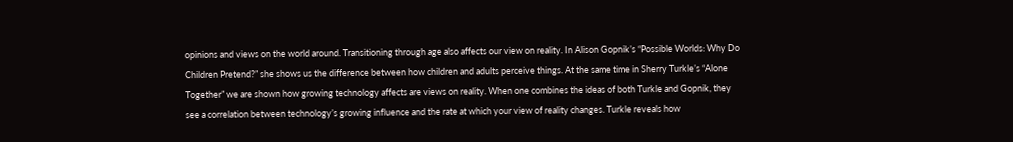opinions and views on the world around. Transitioning through age also affects our view on reality. In Alison Gopnik’s “Possible Worlds: Why Do Children Pretend?” she shows us the difference between how children and adults perceive things. At the same time in Sherry Turkle’s “Alone Together” we are shown how growing technology affects are views on reality. When one combines the ideas of both Turkle and Gopnik, they see a correlation between technology’s growing influence and the rate at which your view of reality changes. Turkle reveals how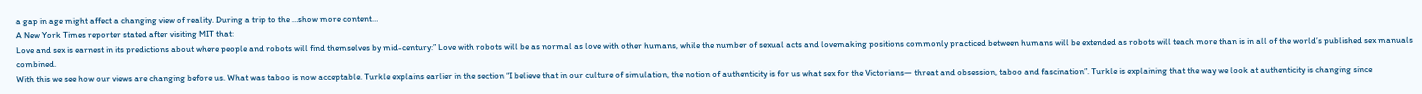a gap in age might affect a changing view of reality. During a trip to the …show more content…
A New York Times reporter stated after visiting MIT that:
Love and sex is earnest in its predictions about where people and robots will find themselves by mid-century:” Love with robots will be as normal as love with other humans, while the number of sexual acts and lovemaking positions commonly practiced between humans will be extended as robots will teach more than is in all of the world’s published sex manuals combined.
With this we see how our views are changing before us. What was taboo is now acceptable. Turkle explains earlier in the section “I believe that in our culture of simulation, the notion of authenticity is for us what sex for the Victorians— threat and obsession, taboo and fascination”. Turkle is explaining that the way we look at authenticity is changing since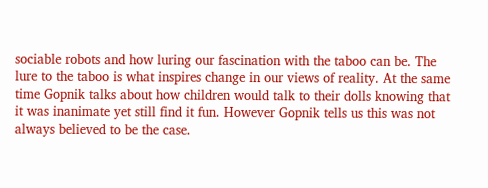sociable robots and how luring our fascination with the taboo can be. The lure to the taboo is what inspires change in our views of reality. At the same time Gopnik talks about how children would talk to their dolls knowing that it was inanimate yet still find it fun. However Gopnik tells us this was not always believed to be the case.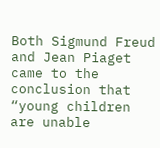Both Sigmund Freud and Jean Piaget came to the conclusion that “young children are unable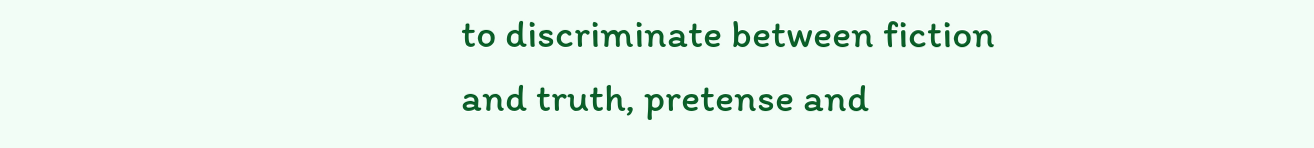to discriminate between fiction and truth, pretense and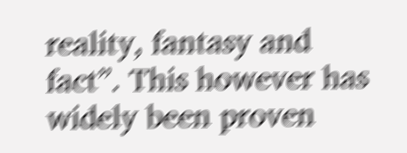reality, fantasy and fact”. This however has widely been proven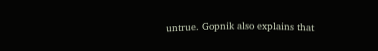untrue. Gopnik also explains that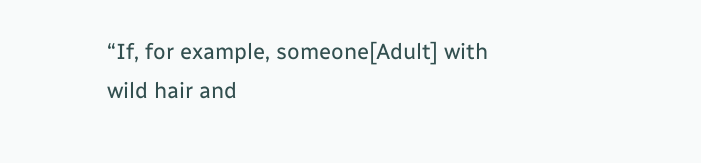“If, for example, someone[Adult] with wild hair and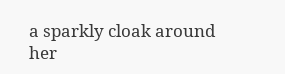a sparkly cloak around her